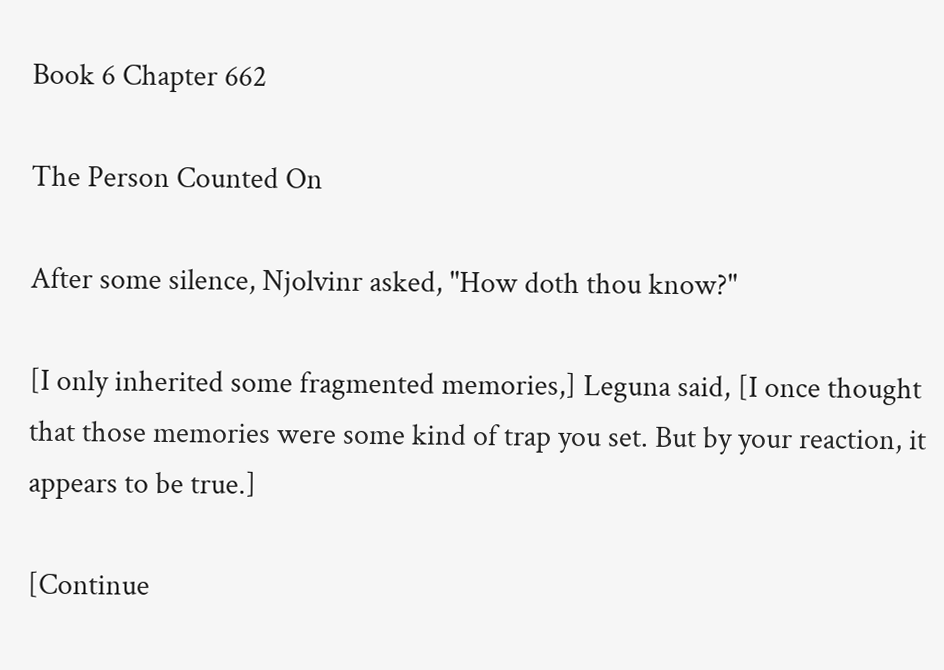Book 6 Chapter 662

The Person Counted On

After some silence, Njolvinr asked, "How doth thou know?"

[I only inherited some fragmented memories,] Leguna said, [I once thought that those memories were some kind of trap you set. But by your reaction, it appears to be true.]

[Continue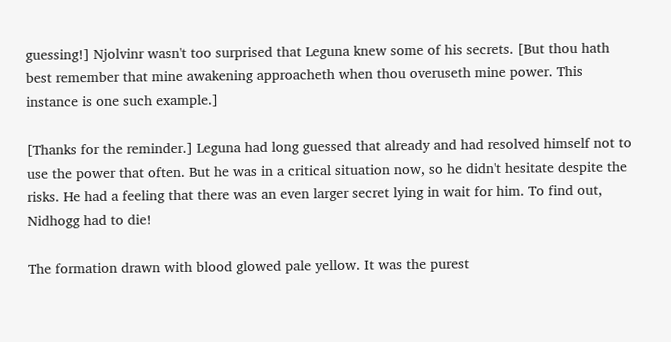guessing!] Njolvinr wasn't too surprised that Leguna knew some of his secrets. [But thou hath best remember that mine awakening approacheth when thou overuseth mine power. This instance is one such example.]

[Thanks for the reminder.] Leguna had long guessed that already and had resolved himself not to use the power that often. But he was in a critical situation now, so he didn't hesitate despite the risks. He had a feeling that there was an even larger secret lying in wait for him. To find out, Nidhogg had to die!

The formation drawn with blood glowed pale yellow. It was the purest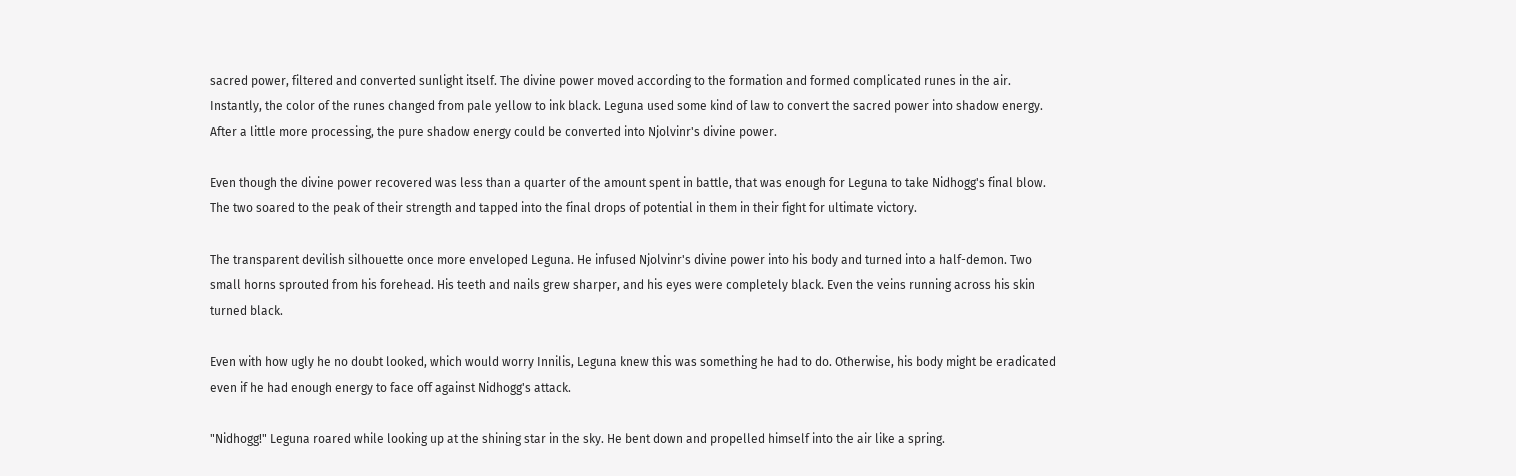sacred power, filtered and converted sunlight itself. The divine power moved according to the formation and formed complicated runes in the air. Instantly, the color of the runes changed from pale yellow to ink black. Leguna used some kind of law to convert the sacred power into shadow energy. After a little more processing, the pure shadow energy could be converted into Njolvinr's divine power.

Even though the divine power recovered was less than a quarter of the amount spent in battle, that was enough for Leguna to take Nidhogg's final blow. The two soared to the peak of their strength and tapped into the final drops of potential in them in their fight for ultimate victory.

The transparent devilish silhouette once more enveloped Leguna. He infused Njolvinr's divine power into his body and turned into a half-demon. Two small horns sprouted from his forehead. His teeth and nails grew sharper, and his eyes were completely black. Even the veins running across his skin turned black.

Even with how ugly he no doubt looked, which would worry Innilis, Leguna knew this was something he had to do. Otherwise, his body might be eradicated even if he had enough energy to face off against Nidhogg's attack.

"Nidhogg!" Leguna roared while looking up at the shining star in the sky. He bent down and propelled himself into the air like a spring.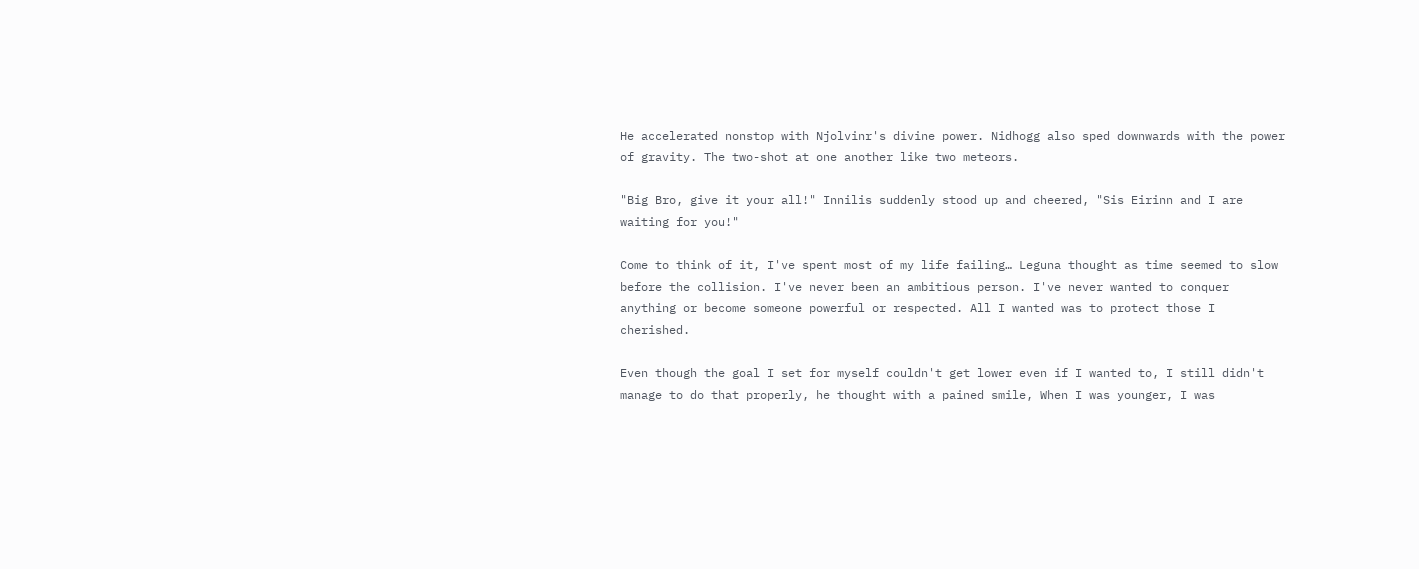He accelerated nonstop with Njolvinr's divine power. Nidhogg also sped downwards with the power of gravity. The two-shot at one another like two meteors.

"Big Bro, give it your all!" Innilis suddenly stood up and cheered, "Sis Eirinn and I are waiting for you!"

Come to think of it, I've spent most of my life failing… Leguna thought as time seemed to slow before the collision. I've never been an ambitious person. I've never wanted to conquer anything or become someone powerful or respected. All I wanted was to protect those I cherished.

Even though the goal I set for myself couldn't get lower even if I wanted to, I still didn't manage to do that properly, he thought with a pained smile, When I was younger, I was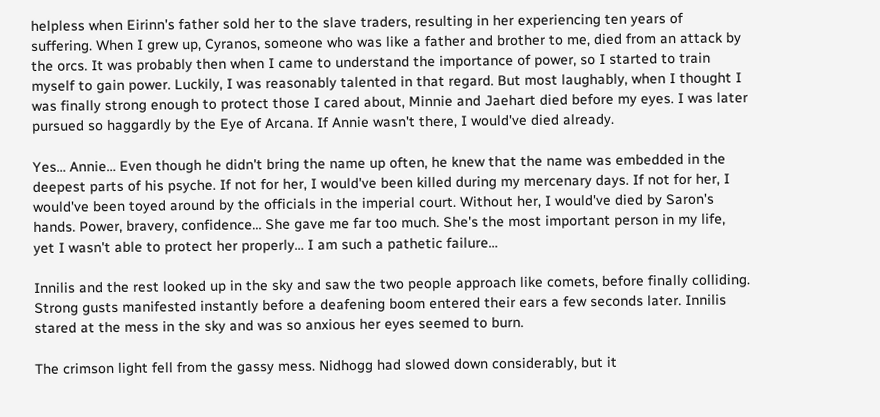helpless when Eirinn's father sold her to the slave traders, resulting in her experiencing ten years of suffering. When I grew up, Cyranos, someone who was like a father and brother to me, died from an attack by the orcs. It was probably then when I came to understand the importance of power, so I started to train myself to gain power. Luckily, I was reasonably talented in that regard. But most laughably, when I thought I was finally strong enough to protect those I cared about, Minnie and Jaehart died before my eyes. I was later pursued so haggardly by the Eye of Arcana. If Annie wasn't there, I would've died already.

Yes… Annie… Even though he didn't bring the name up often, he knew that the name was embedded in the deepest parts of his psyche. If not for her, I would've been killed during my mercenary days. If not for her, I would've been toyed around by the officials in the imperial court. Without her, I would've died by Saron's hands. Power, bravery, confidence… She gave me far too much. She's the most important person in my life, yet I wasn't able to protect her properly… I am such a pathetic failure…

Innilis and the rest looked up in the sky and saw the two people approach like comets, before finally colliding. Strong gusts manifested instantly before a deafening boom entered their ears a few seconds later. Innilis stared at the mess in the sky and was so anxious her eyes seemed to burn.

The crimson light fell from the gassy mess. Nidhogg had slowed down considerably, but it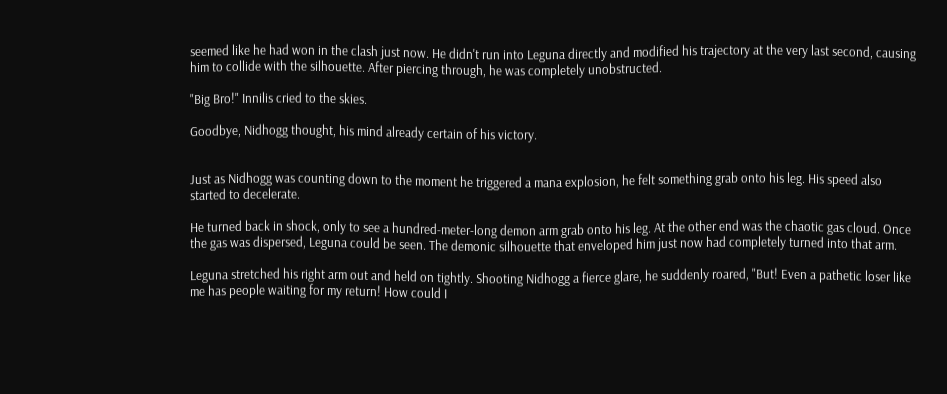seemed like he had won in the clash just now. He didn't run into Leguna directly and modified his trajectory at the very last second, causing him to collide with the silhouette. After piercing through, he was completely unobstructed.

"Big Bro!" Innilis cried to the skies.

Goodbye, Nidhogg thought, his mind already certain of his victory.


Just as Nidhogg was counting down to the moment he triggered a mana explosion, he felt something grab onto his leg. His speed also started to decelerate.

He turned back in shock, only to see a hundred-meter-long demon arm grab onto his leg. At the other end was the chaotic gas cloud. Once the gas was dispersed, Leguna could be seen. The demonic silhouette that enveloped him just now had completely turned into that arm.

Leguna stretched his right arm out and held on tightly. Shooting Nidhogg a fierce glare, he suddenly roared, "But! Even a pathetic loser like me has people waiting for my return! How could I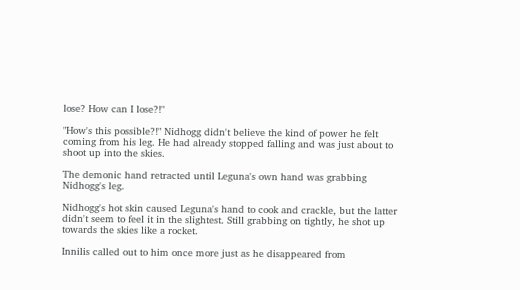lose? How can I lose?!"

"How's this possible?!" Nidhogg didn't believe the kind of power he felt coming from his leg. He had already stopped falling and was just about to shoot up into the skies.

The demonic hand retracted until Leguna's own hand was grabbing Nidhogg's leg.

Nidhogg's hot skin caused Leguna's hand to cook and crackle, but the latter didn't seem to feel it in the slightest. Still grabbing on tightly, he shot up towards the skies like a rocket.

Innilis called out to him once more just as he disappeared from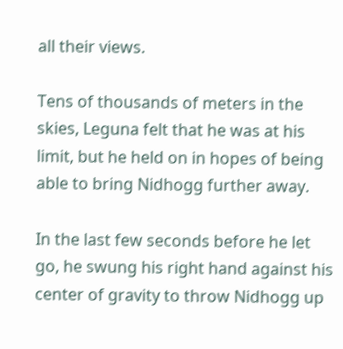all their views.

Tens of thousands of meters in the skies, Leguna felt that he was at his limit, but he held on in hopes of being able to bring Nidhogg further away.

In the last few seconds before he let go, he swung his right hand against his center of gravity to throw Nidhogg up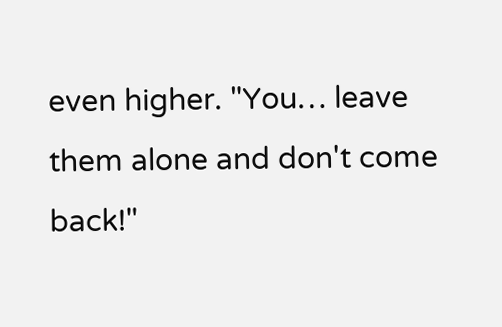even higher. "You… leave them alone and don't come back!"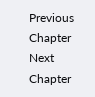Previous Chapter Next Chapter